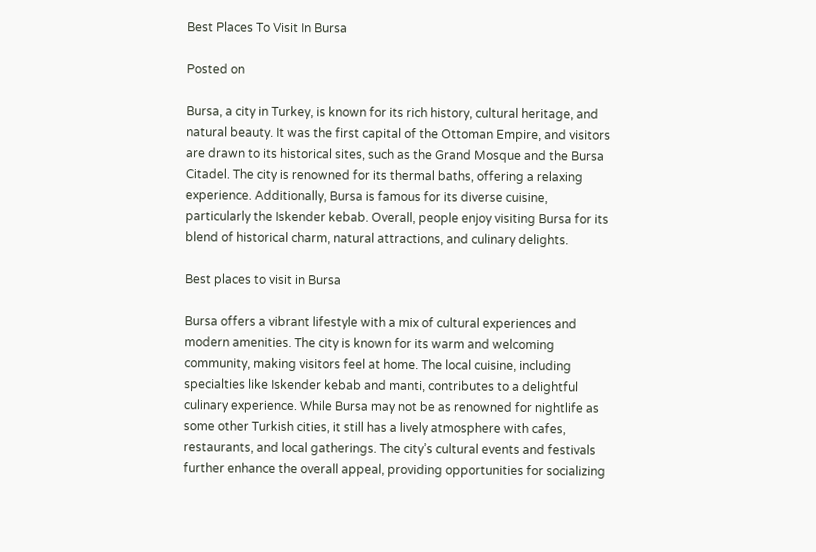Best Places To Visit In Bursa

Posted on

Bursa, a city in Turkey, is known for its rich history, cultural heritage, and natural beauty. It was the first capital of the Ottoman Empire, and visitors are drawn to its historical sites, such as the Grand Mosque and the Bursa Citadel. The city is renowned for its thermal baths, offering a relaxing experience. Additionally, Bursa is famous for its diverse cuisine, particularly the Iskender kebab. Overall, people enjoy visiting Bursa for its blend of historical charm, natural attractions, and culinary delights.

Best places to visit in Bursa

Bursa offers a vibrant lifestyle with a mix of cultural experiences and modern amenities. The city is known for its warm and welcoming community, making visitors feel at home. The local cuisine, including specialties like Iskender kebab and manti, contributes to a delightful culinary experience. While Bursa may not be as renowned for nightlife as some other Turkish cities, it still has a lively atmosphere with cafes, restaurants, and local gatherings. The city’s cultural events and festivals further enhance the overall appeal, providing opportunities for socializing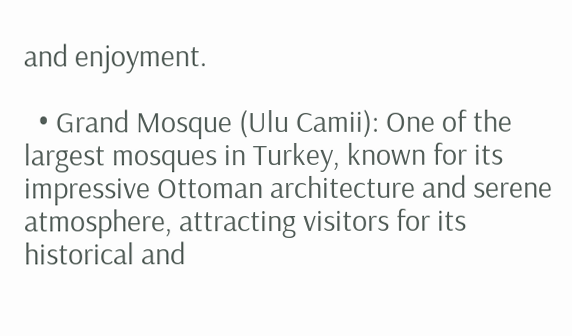and enjoyment.

  • Grand Mosque (Ulu Camii): One of the largest mosques in Turkey, known for its impressive Ottoman architecture and serene atmosphere, attracting visitors for its historical and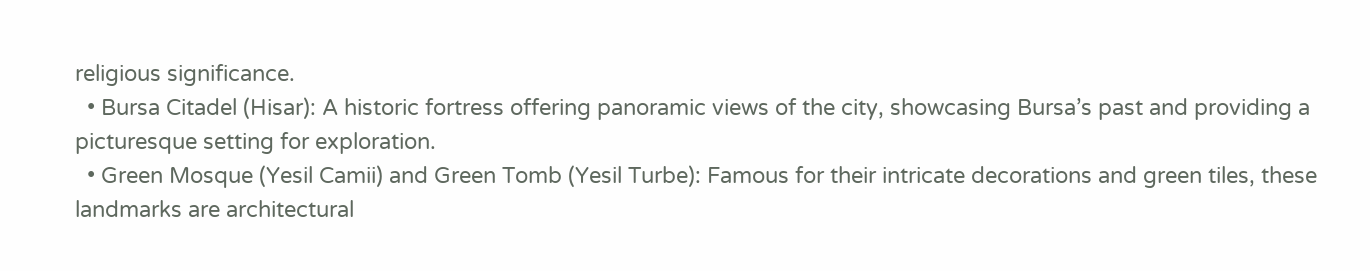religious significance.
  • Bursa Citadel (Hisar): A historic fortress offering panoramic views of the city, showcasing Bursa’s past and providing a picturesque setting for exploration.
  • Green Mosque (Yesil Camii) and Green Tomb (Yesil Turbe): Famous for their intricate decorations and green tiles, these landmarks are architectural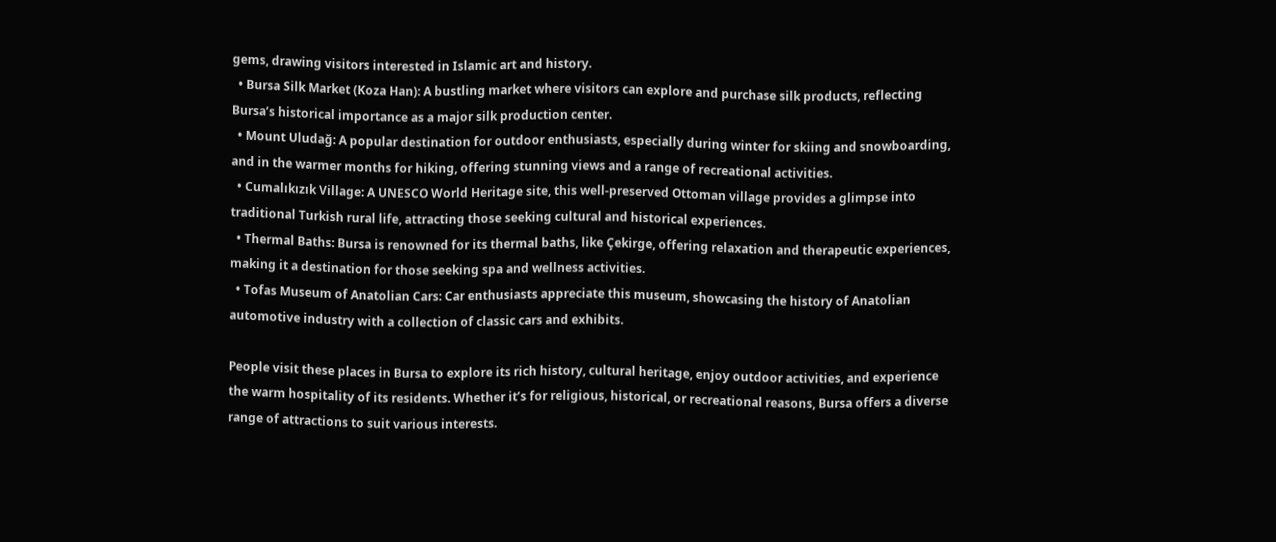gems, drawing visitors interested in Islamic art and history.
  • Bursa Silk Market (Koza Han): A bustling market where visitors can explore and purchase silk products, reflecting Bursa’s historical importance as a major silk production center.
  • Mount Uludağ: A popular destination for outdoor enthusiasts, especially during winter for skiing and snowboarding, and in the warmer months for hiking, offering stunning views and a range of recreational activities.
  • Cumalıkızık Village: A UNESCO World Heritage site, this well-preserved Ottoman village provides a glimpse into traditional Turkish rural life, attracting those seeking cultural and historical experiences.
  • Thermal Baths: Bursa is renowned for its thermal baths, like Çekirge, offering relaxation and therapeutic experiences, making it a destination for those seeking spa and wellness activities.
  • Tofas Museum of Anatolian Cars: Car enthusiasts appreciate this museum, showcasing the history of Anatolian automotive industry with a collection of classic cars and exhibits.

People visit these places in Bursa to explore its rich history, cultural heritage, enjoy outdoor activities, and experience the warm hospitality of its residents. Whether it’s for religious, historical, or recreational reasons, Bursa offers a diverse range of attractions to suit various interests.